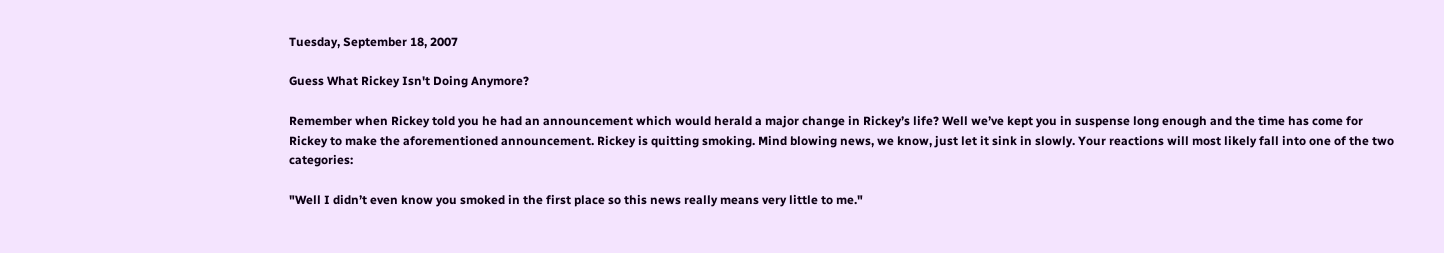Tuesday, September 18, 2007

Guess What Rickey Isn't Doing Anymore?

Remember when Rickey told you he had an announcement which would herald a major change in Rickey’s life? Well we’ve kept you in suspense long enough and the time has come for Rickey to make the aforementioned announcement. Rickey is quitting smoking. Mind blowing news, we know, just let it sink in slowly. Your reactions will most likely fall into one of the two categories:

"Well I didn’t even know you smoked in the first place so this news really means very little to me."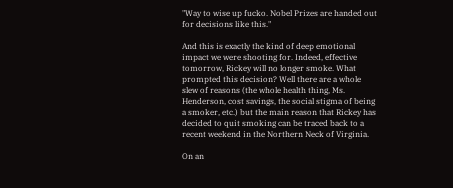"Way to wise up fucko. Nobel Prizes are handed out for decisions like this."

And this is exactly the kind of deep emotional impact we were shooting for. Indeed, effective tomorrow, Rickey will no longer smoke. What prompted this decision? Well there are a whole slew of reasons (the whole health thing, Ms. Henderson, cost savings, the social stigma of being a smoker, etc.) but the main reason that Rickey has decided to quit smoking can be traced back to a recent weekend in the Northern Neck of Virginia.

On an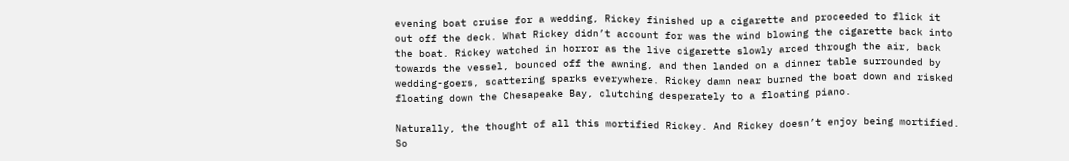evening boat cruise for a wedding, Rickey finished up a cigarette and proceeded to flick it out off the deck. What Rickey didn’t account for was the wind blowing the cigarette back into the boat. Rickey watched in horror as the live cigarette slowly arced through the air, back towards the vessel, bounced off the awning, and then landed on a dinner table surrounded by wedding-goers, scattering sparks everywhere. Rickey damn near burned the boat down and risked floating down the Chesapeake Bay, clutching desperately to a floating piano.

Naturally, the thought of all this mortified Rickey. And Rickey doesn’t enjoy being mortified. So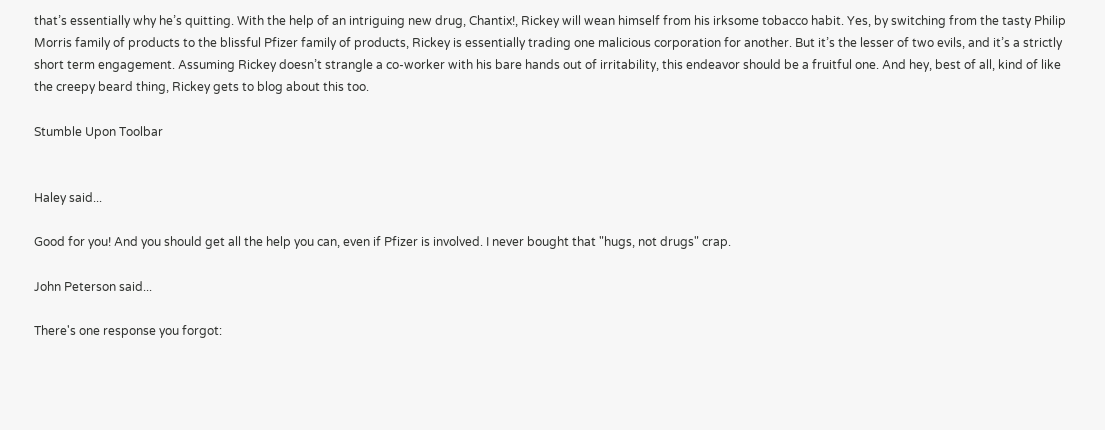that’s essentially why he’s quitting. With the help of an intriguing new drug, Chantix!, Rickey will wean himself from his irksome tobacco habit. Yes, by switching from the tasty Philip Morris family of products to the blissful Pfizer family of products, Rickey is essentially trading one malicious corporation for another. But it’s the lesser of two evils, and it’s a strictly short term engagement. Assuming Rickey doesn’t strangle a co-worker with his bare hands out of irritability, this endeavor should be a fruitful one. And hey, best of all, kind of like the creepy beard thing, Rickey gets to blog about this too.

Stumble Upon Toolbar


Haley said...

Good for you! And you should get all the help you can, even if Pfizer is involved. I never bought that "hugs, not drugs" crap.

John Peterson said...

There's one response you forgot: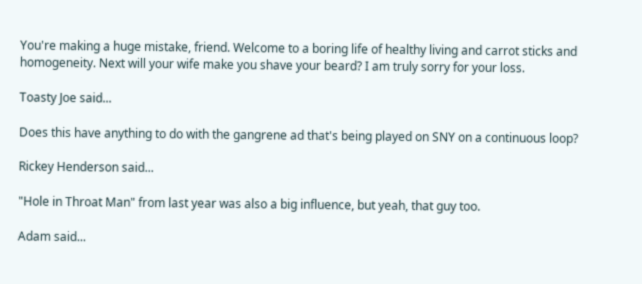You're making a huge mistake, friend. Welcome to a boring life of healthy living and carrot sticks and homogeneity. Next will your wife make you shave your beard? I am truly sorry for your loss.

Toasty Joe said...

Does this have anything to do with the gangrene ad that's being played on SNY on a continuous loop?

Rickey Henderson said...

"Hole in Throat Man" from last year was also a big influence, but yeah, that guy too.

Adam said...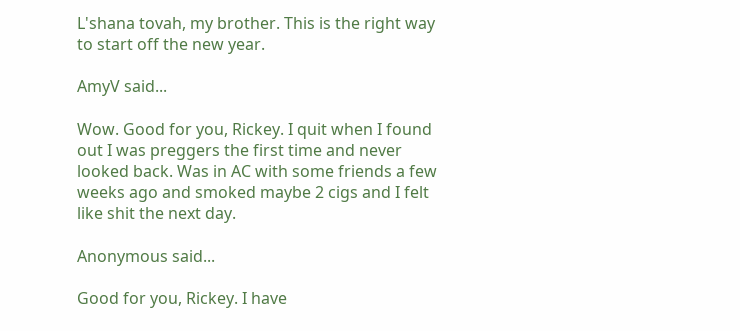L'shana tovah, my brother. This is the right way to start off the new year.

AmyV said...

Wow. Good for you, Rickey. I quit when I found out I was preggers the first time and never looked back. Was in AC with some friends a few weeks ago and smoked maybe 2 cigs and I felt like shit the next day.

Anonymous said...

Good for you, Rickey. I have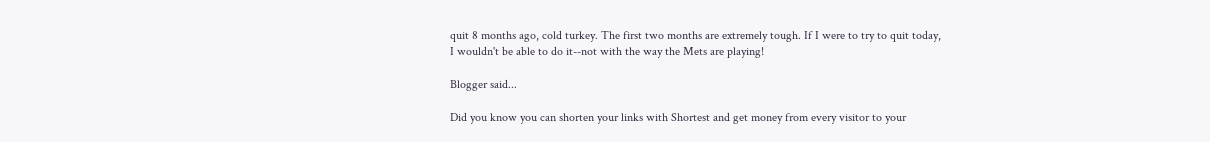quit 8 months ago, cold turkey. The first two months are extremely tough. If I were to try to quit today, I wouldn't be able to do it--not with the way the Mets are playing!

Blogger said...

Did you know you can shorten your links with Shortest and get money from every visitor to your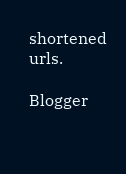shortened urls.

Blogger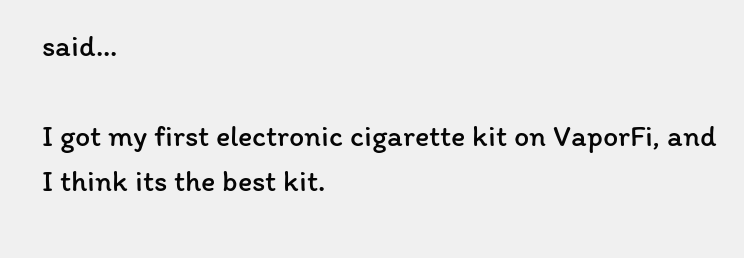said...

I got my first electronic cigarette kit on VaporFi, and I think its the best kit.